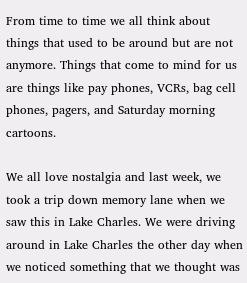From time to time we all think about things that used to be around but are not anymore. Things that come to mind for us are things like pay phones, VCRs, bag cell phones, pagers, and Saturday morning cartoons.

We all love nostalgia and last week, we took a trip down memory lane when we saw this in Lake Charles. We were driving around in Lake Charles the other day when we noticed something that we thought was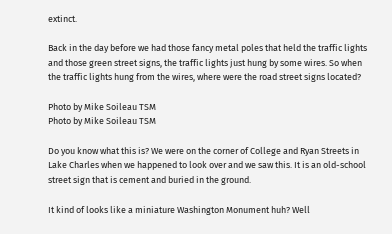extinct.

Back in the day before we had those fancy metal poles that held the traffic lights and those green street signs, the traffic lights just hung by some wires. So when the traffic lights hung from the wires, where were the road street signs located?

Photo by Mike Soileau TSM
Photo by Mike Soileau TSM

Do you know what this is? We were on the corner of College and Ryan Streets in Lake Charles when we happened to look over and we saw this. It is an old-school street sign that is cement and buried in the ground.

It kind of looks like a miniature Washington Monument huh? Well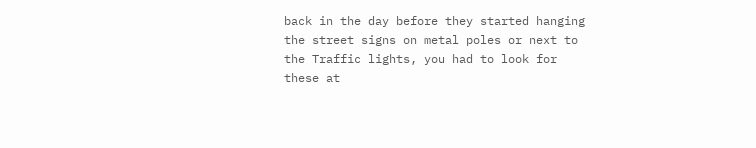back in the day before they started hanging the street signs on metal poles or next to the Traffic lights, you had to look for these at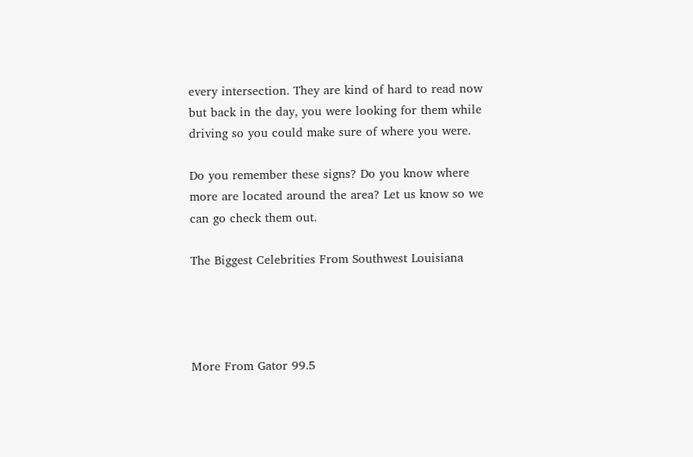every intersection. They are kind of hard to read now but back in the day, you were looking for them while driving so you could make sure of where you were.

Do you remember these signs? Do you know where more are located around the area? Let us know so we can go check them out.

The Biggest Celebrities From Southwest Louisiana




More From Gator 99.5